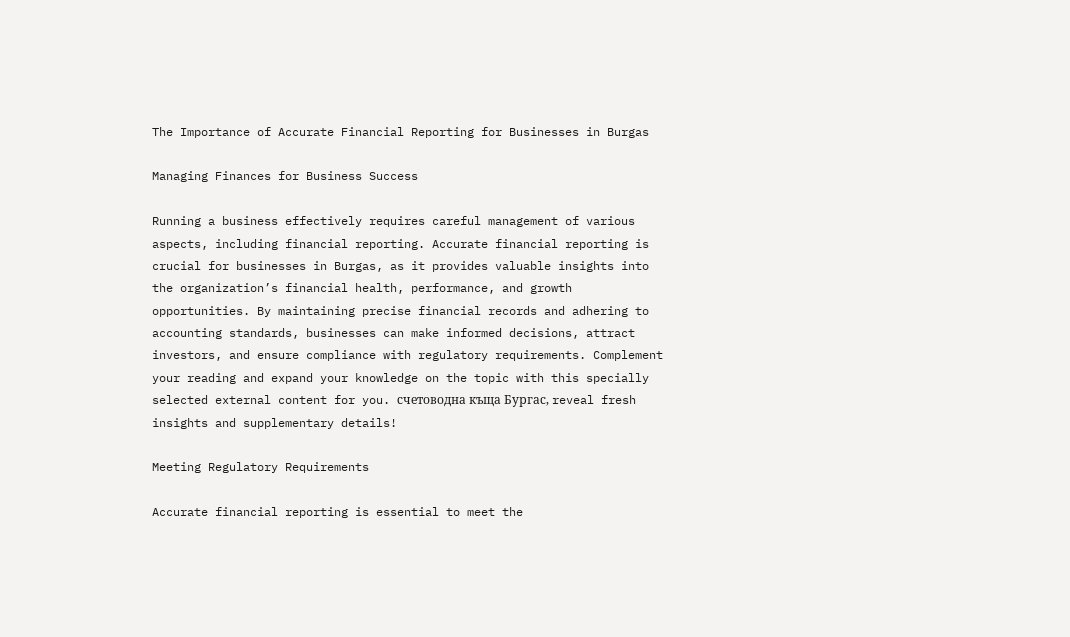The Importance of Accurate Financial Reporting for Businesses in Burgas

Managing Finances for Business Success

Running a business effectively requires careful management of various aspects, including financial reporting. Accurate financial reporting is crucial for businesses in Burgas, as it provides valuable insights into the organization’s financial health, performance, and growth opportunities. By maintaining precise financial records and adhering to accounting standards, businesses can make informed decisions, attract investors, and ensure compliance with regulatory requirements. Complement your reading and expand your knowledge on the topic with this specially selected external content for you. счетоводна къща Бургас, reveal fresh insights and supplementary details!

Meeting Regulatory Requirements

Accurate financial reporting is essential to meet the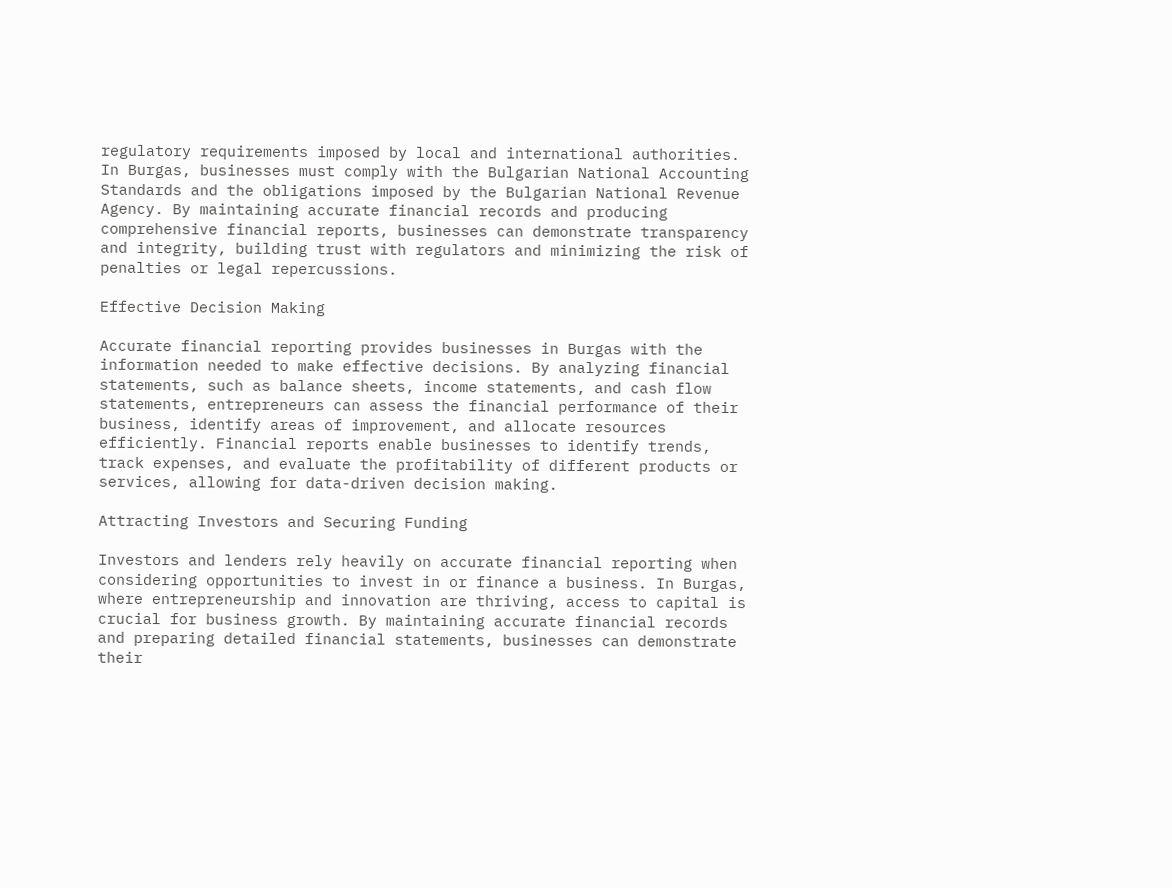regulatory requirements imposed by local and international authorities. In Burgas, businesses must comply with the Bulgarian National Accounting Standards and the obligations imposed by the Bulgarian National Revenue Agency. By maintaining accurate financial records and producing comprehensive financial reports, businesses can demonstrate transparency and integrity, building trust with regulators and minimizing the risk of penalties or legal repercussions.

Effective Decision Making

Accurate financial reporting provides businesses in Burgas with the information needed to make effective decisions. By analyzing financial statements, such as balance sheets, income statements, and cash flow statements, entrepreneurs can assess the financial performance of their business, identify areas of improvement, and allocate resources efficiently. Financial reports enable businesses to identify trends, track expenses, and evaluate the profitability of different products or services, allowing for data-driven decision making.

Attracting Investors and Securing Funding

Investors and lenders rely heavily on accurate financial reporting when considering opportunities to invest in or finance a business. In Burgas, where entrepreneurship and innovation are thriving, access to capital is crucial for business growth. By maintaining accurate financial records and preparing detailed financial statements, businesses can demonstrate their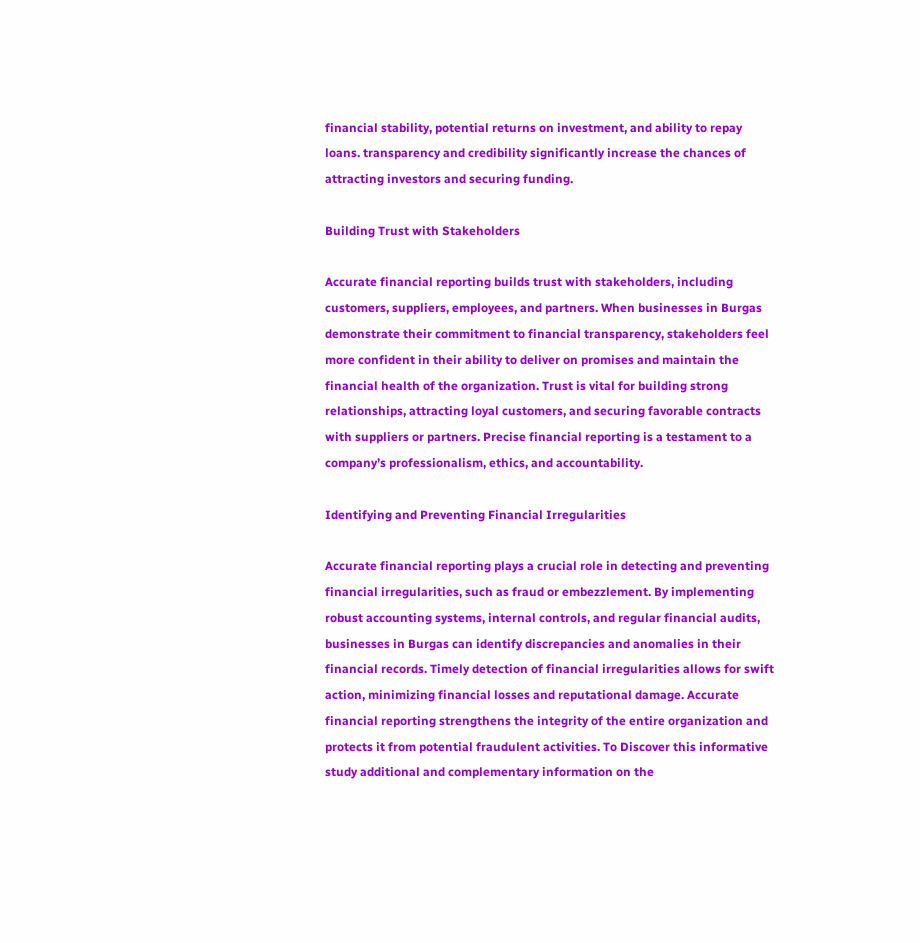financial stability, potential returns on investment, and ability to repay loans. transparency and credibility significantly increase the chances of attracting investors and securing funding.

Building Trust with Stakeholders

Accurate financial reporting builds trust with stakeholders, including customers, suppliers, employees, and partners. When businesses in Burgas demonstrate their commitment to financial transparency, stakeholders feel more confident in their ability to deliver on promises and maintain the financial health of the organization. Trust is vital for building strong relationships, attracting loyal customers, and securing favorable contracts with suppliers or partners. Precise financial reporting is a testament to a company’s professionalism, ethics, and accountability.

Identifying and Preventing Financial Irregularities

Accurate financial reporting plays a crucial role in detecting and preventing financial irregularities, such as fraud or embezzlement. By implementing robust accounting systems, internal controls, and regular financial audits, businesses in Burgas can identify discrepancies and anomalies in their financial records. Timely detection of financial irregularities allows for swift action, minimizing financial losses and reputational damage. Accurate financial reporting strengthens the integrity of the entire organization and protects it from potential fraudulent activities. To Discover this informative study additional and complementary information on the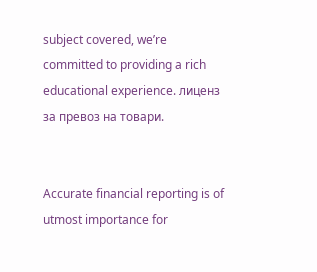subject covered, we’re committed to providing a rich educational experience. лиценз за превоз на товари.


Accurate financial reporting is of utmost importance for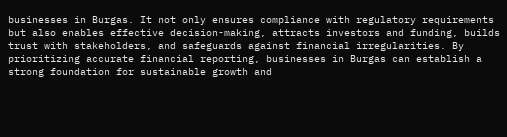businesses in Burgas. It not only ensures compliance with regulatory requirements but also enables effective decision-making, attracts investors and funding, builds trust with stakeholders, and safeguards against financial irregularities. By prioritizing accurate financial reporting, businesses in Burgas can establish a strong foundation for sustainable growth and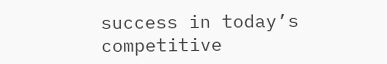success in today’s competitive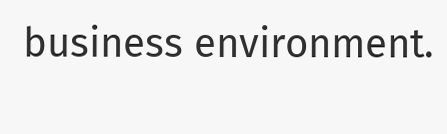business environment.